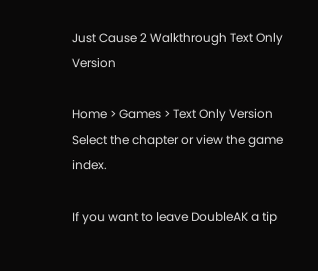Just Cause 2 Walkthrough Text Only Version

Home > Games > Text Only Version
Select the chapter or view the game index.

If you want to leave DoubleAK a tip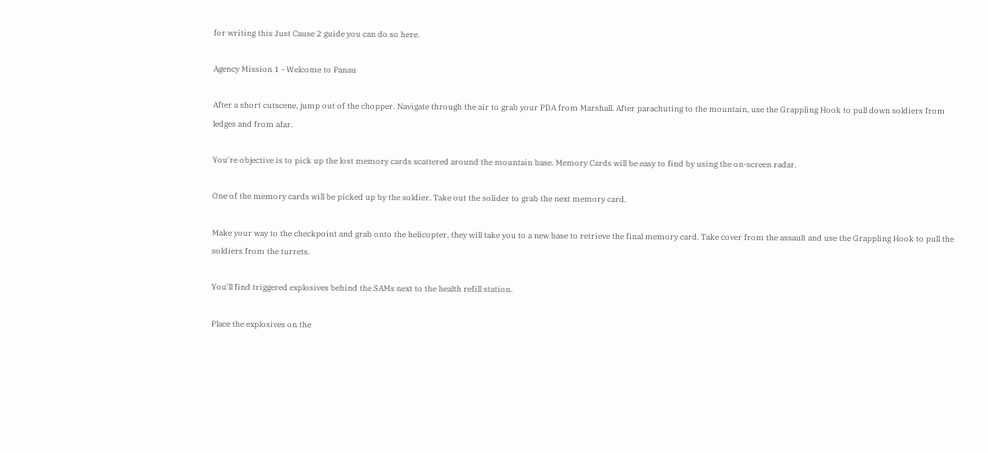for writing this Just Cause 2 guide you can do so here.

Agency Mission 1 - Welcome to Panau

After a short cutscene, jump out of the chopper. Navigate through the air to grab your PDA from Marshall. After parachuting to the mountain, use the Grappling Hook to pull down soldiers from ledges and from afar.

You're objective is to pick up the lost memory cards scattered around the mountain base. Memory Cards will be easy to find by using the on-screen radar.

One of the memory cards will be picked up by the soldier. Take out the solider to grab the next memory card.

Make your way to the checkpoint and grab onto the helicopter, they will take you to a new base to retrieve the final memory card. Take cover from the assault and use the Grappling Hook to pull the soldiers from the turrets.

You'll find triggered explosives behind the SAMs next to the health refill station.

Place the explosives on the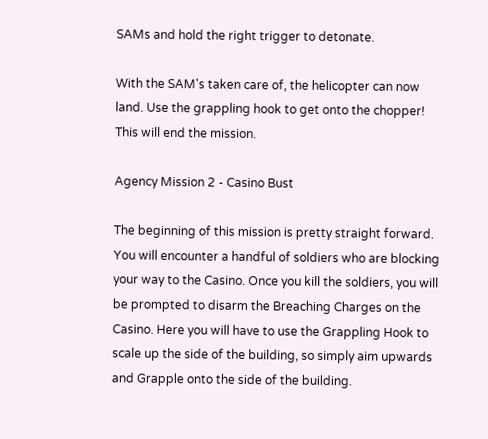SAMs and hold the right trigger to detonate.

With the SAM's taken care of, the helicopter can now land. Use the grappling hook to get onto the chopper! This will end the mission.

Agency Mission 2 - Casino Bust

The beginning of this mission is pretty straight forward. You will encounter a handful of soldiers who are blocking your way to the Casino. Once you kill the soldiers, you will be prompted to disarm the Breaching Charges on the Casino. Here you will have to use the Grappling Hook to scale up the side of the building, so simply aim upwards and Grapple onto the side of the building.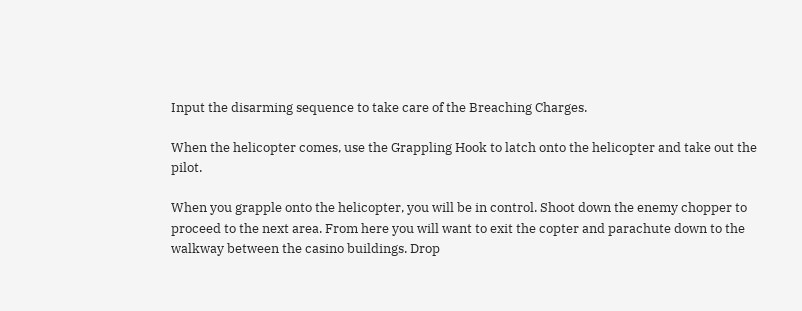Input the disarming sequence to take care of the Breaching Charges.

When the helicopter comes, use the Grappling Hook to latch onto the helicopter and take out the pilot.

When you grapple onto the helicopter, you will be in control. Shoot down the enemy chopper to proceed to the next area. From here you will want to exit the copter and parachute down to the walkway between the casino buildings. Drop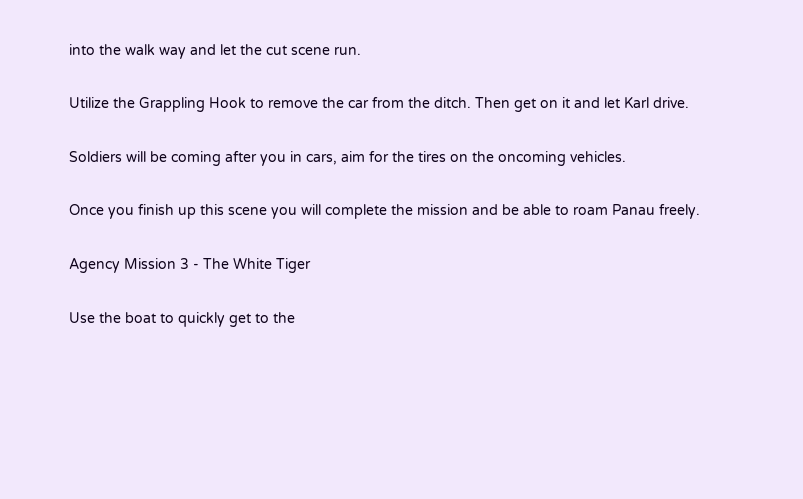into the walk way and let the cut scene run.

Utilize the Grappling Hook to remove the car from the ditch. Then get on it and let Karl drive.

Soldiers will be coming after you in cars, aim for the tires on the oncoming vehicles.

Once you finish up this scene you will complete the mission and be able to roam Panau freely.

Agency Mission 3 - The White Tiger

Use the boat to quickly get to the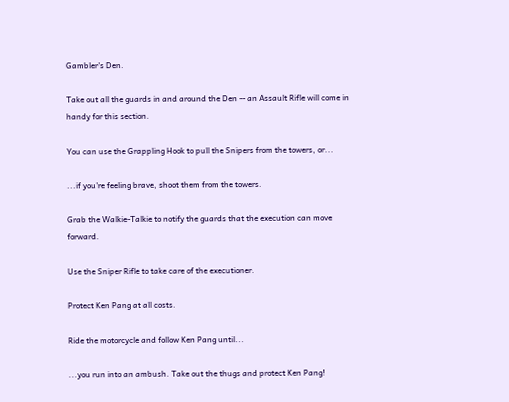Gambler's Den.

Take out all the guards in and around the Den -- an Assault Rifle will come in handy for this section.

You can use the Grappling Hook to pull the Snipers from the towers, or...

...if you're feeling brave, shoot them from the towers.

Grab the Walkie-Talkie to notify the guards that the execution can move forward.

Use the Sniper Rifle to take care of the executioner.

Protect Ken Pang at all costs.

Ride the motorcycle and follow Ken Pang until...

...you run into an ambush. Take out the thugs and protect Ken Pang!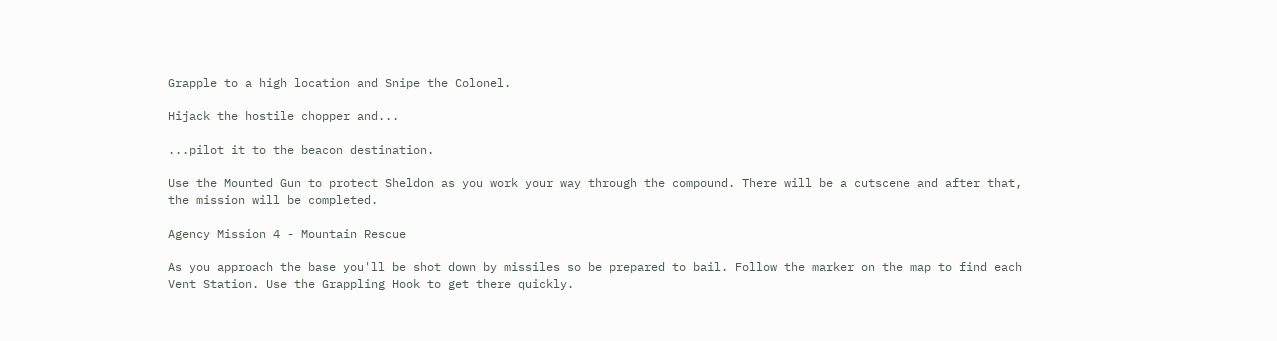Grapple to a high location and Snipe the Colonel.

Hijack the hostile chopper and...

...pilot it to the beacon destination.

Use the Mounted Gun to protect Sheldon as you work your way through the compound. There will be a cutscene and after that, the mission will be completed.

Agency Mission 4 - Mountain Rescue

As you approach the base you'll be shot down by missiles so be prepared to bail. Follow the marker on the map to find each Vent Station. Use the Grappling Hook to get there quickly.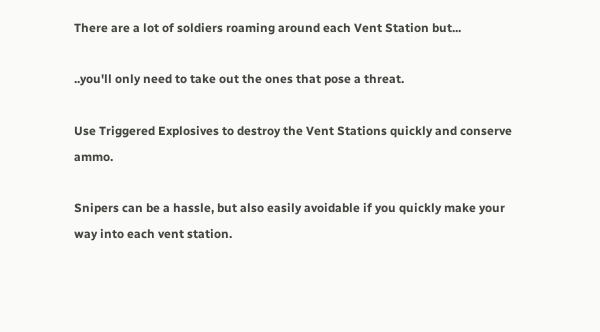There are a lot of soldiers roaming around each Vent Station but...

..you'll only need to take out the ones that pose a threat.

Use Triggered Explosives to destroy the Vent Stations quickly and conserve ammo.

Snipers can be a hassle, but also easily avoidable if you quickly make your way into each vent station.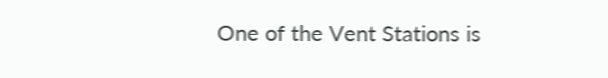One of the Vent Stations is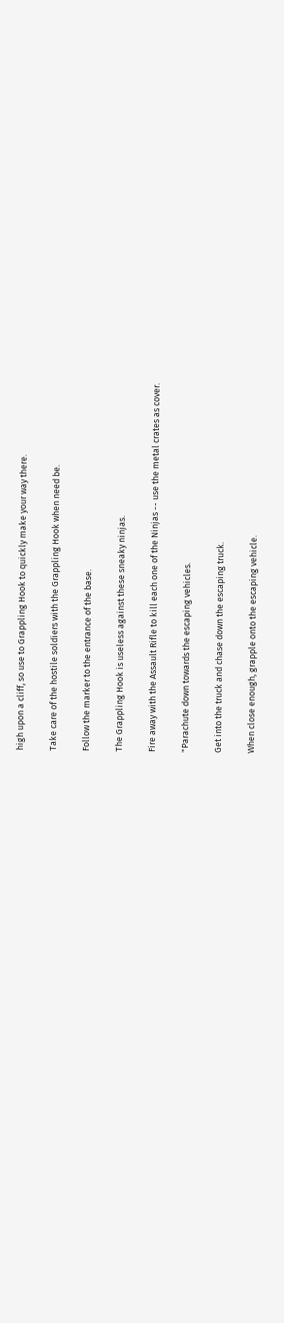high upon a cliff, so use to Grappling Hook to quickly make your way there.

Take care of the hostile soldiers with the Grappling Hook when need be.

Follow the marker to the entrance of the base.

The Grappling Hook is useless against these sneaky ninjas.

Fire away with the Assault Rifle to kill each one of the Ninjas -- use the metal crates as cover.

"Parachute down towards the escaping vehicles.

Get into the truck and chase down the escaping truck.

When close enough, grapple onto the escaping vehicle.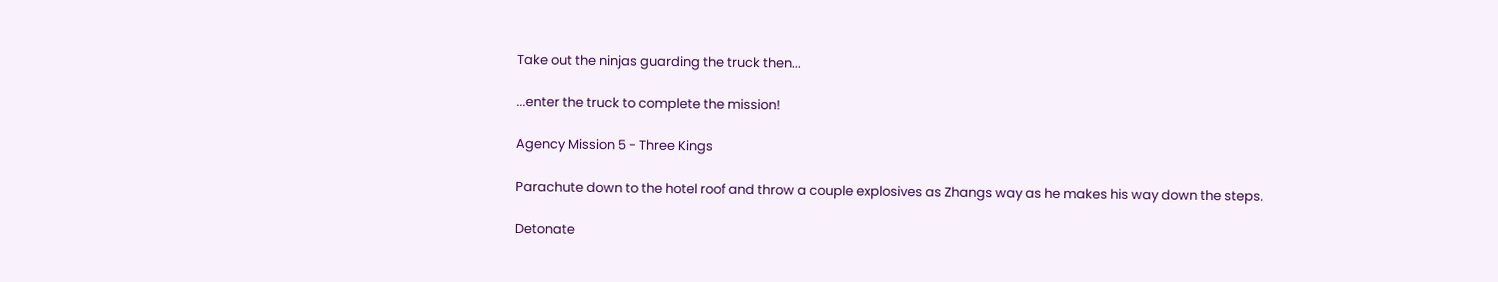Take out the ninjas guarding the truck then...

...enter the truck to complete the mission!

Agency Mission 5 - Three Kings

Parachute down to the hotel roof and throw a couple explosives as Zhangs way as he makes his way down the steps.

Detonate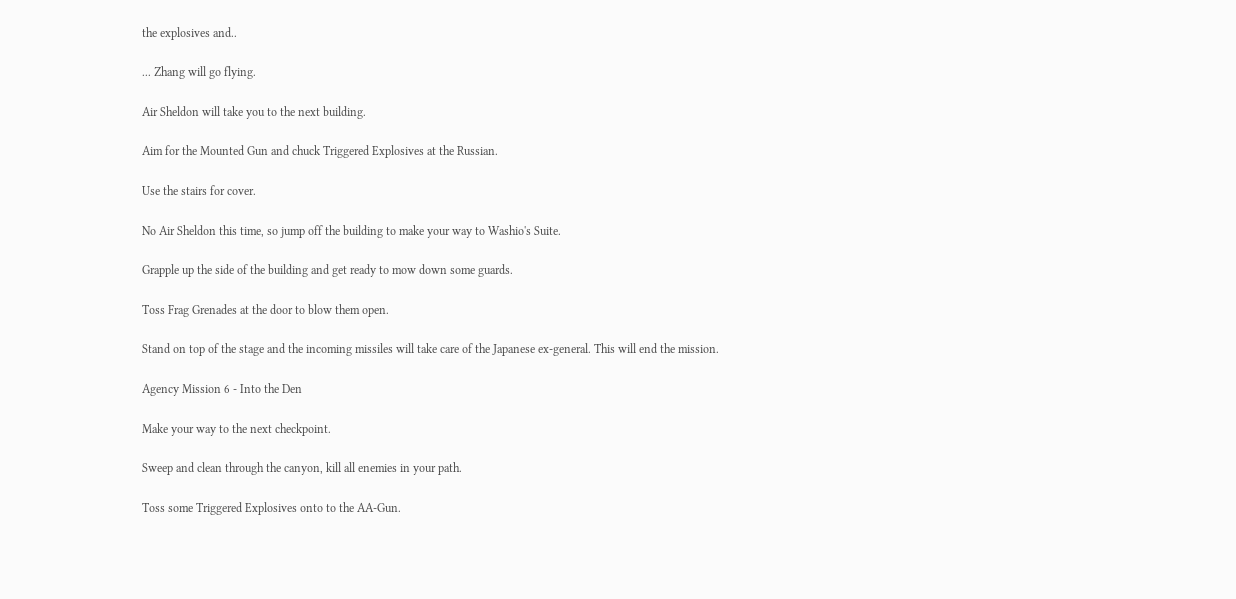the explosives and..

... Zhang will go flying.

Air Sheldon will take you to the next building.

Aim for the Mounted Gun and chuck Triggered Explosives at the Russian.

Use the stairs for cover.

No Air Sheldon this time, so jump off the building to make your way to Washio's Suite.

Grapple up the side of the building and get ready to mow down some guards.

Toss Frag Grenades at the door to blow them open.

Stand on top of the stage and the incoming missiles will take care of the Japanese ex-general. This will end the mission.

Agency Mission 6 - Into the Den

Make your way to the next checkpoint.

Sweep and clean through the canyon, kill all enemies in your path.

Toss some Triggered Explosives onto to the AA-Gun.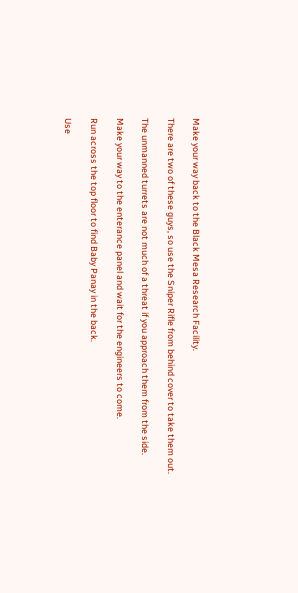Make your way back to the Black Mesa Research Facility.

There are two of these guys, so use the Sniper Rifle from behind cover to take them out.

The unmanned turrets are not much of a threat if you approach them from the side.

Make your way to the enterance panel and wait for the engineers to come.

Run across the top floor to find Baby Panay in the back.

Use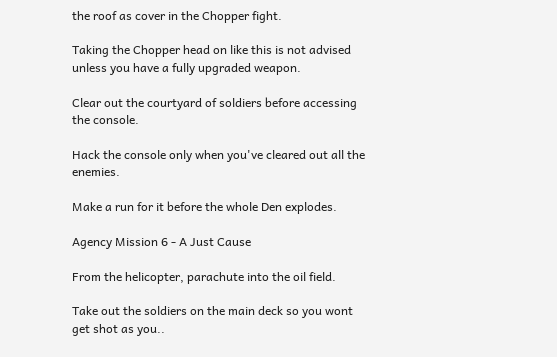the roof as cover in the Chopper fight.

Taking the Chopper head on like this is not advised unless you have a fully upgraded weapon.

Clear out the courtyard of soldiers before accessing the console.

Hack the console only when you've cleared out all the enemies.

Make a run for it before the whole Den explodes.

Agency Mission 6 - A Just Cause

From the helicopter, parachute into the oil field.

Take out the soldiers on the main deck so you wont get shot as you..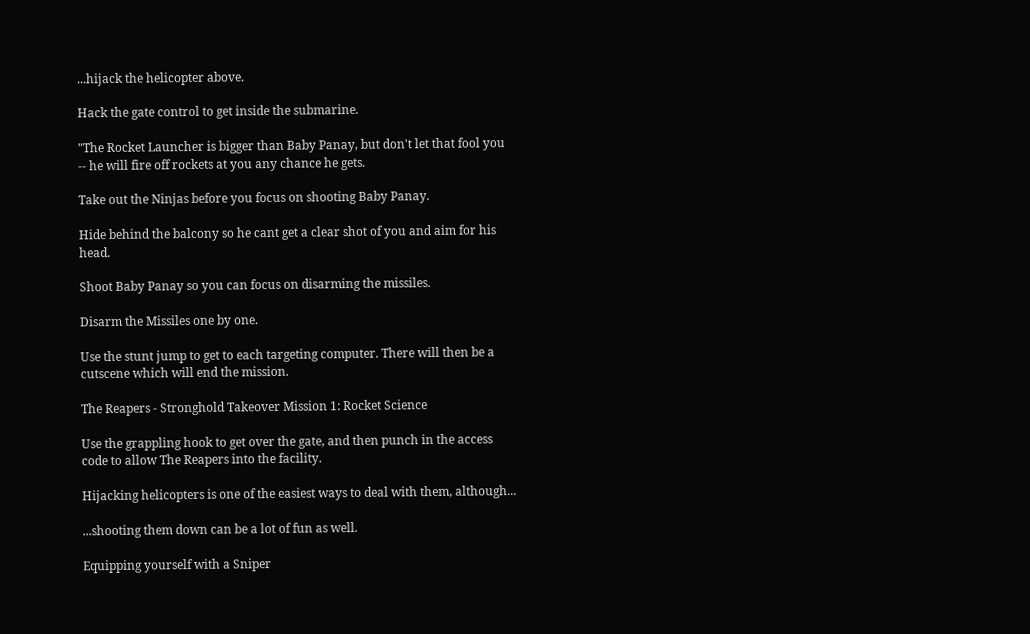...hijack the helicopter above.

Hack the gate control to get inside the submarine.

"The Rocket Launcher is bigger than Baby Panay, but don't let that fool you -- he will fire off rockets at you any chance he gets.

Take out the Ninjas before you focus on shooting Baby Panay.

Hide behind the balcony so he cant get a clear shot of you and aim for his head.

Shoot Baby Panay so you can focus on disarming the missiles.

Disarm the Missiles one by one.

Use the stunt jump to get to each targeting computer. There will then be a cutscene which will end the mission.

The Reapers - Stronghold Takeover Mission 1: Rocket Science

Use the grappling hook to get over the gate, and then punch in the access code to allow The Reapers into the facility.

Hijacking helicopters is one of the easiest ways to deal with them, although...

...shooting them down can be a lot of fun as well.

Equipping yourself with a Sniper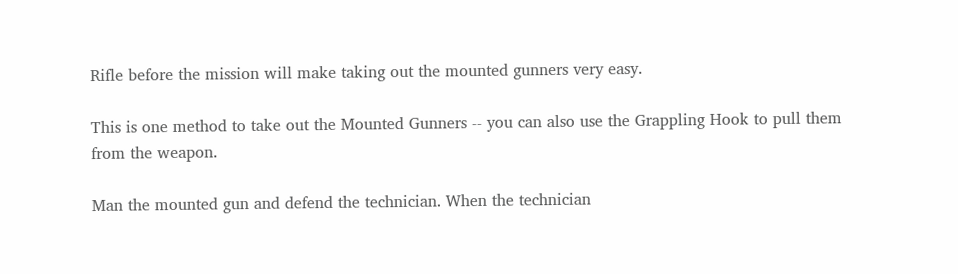Rifle before the mission will make taking out the mounted gunners very easy.

This is one method to take out the Mounted Gunners -- you can also use the Grappling Hook to pull them from the weapon.

Man the mounted gun and defend the technician. When the technician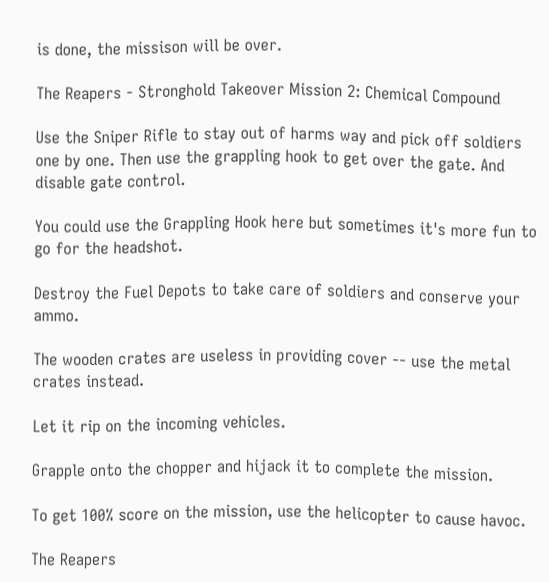is done, the missison will be over.

The Reapers - Stronghold Takeover Mission 2: Chemical Compound

Use the Sniper Rifle to stay out of harms way and pick off soldiers one by one. Then use the grappling hook to get over the gate. And disable gate control.

You could use the Grappling Hook here but sometimes it's more fun to go for the headshot.

Destroy the Fuel Depots to take care of soldiers and conserve your ammo.

The wooden crates are useless in providing cover -- use the metal crates instead.

Let it rip on the incoming vehicles.

Grapple onto the chopper and hijack it to complete the mission.

To get 100% score on the mission, use the helicopter to cause havoc.

The Reapers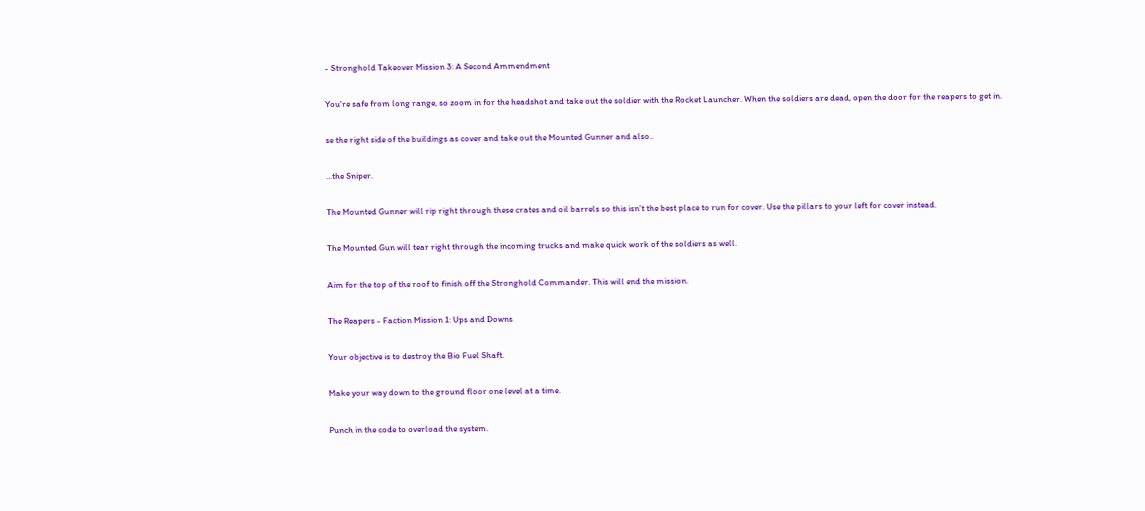- Stronghold Takeover Mission 3: A Second Ammendment

You're safe from long range, so zoom in for the headshot and take out the soldier with the Rocket Launcher. When the soldiers are dead, open the door for the reapers to get in.

se the right side of the buildings as cover and take out the Mounted Gunner and also..

...the Sniper.

The Mounted Gunner will rip right through these crates and oil barrels so this isn't the best place to run for cover. Use the pillars to your left for cover instead.

The Mounted Gun will tear right through the incoming trucks and make quick work of the soldiers as well.

Aim for the top of the roof to finish off the Stronghold Commander. This will end the mission.

The Reapers - Faction Mission 1: Ups and Downs

Your objective is to destroy the Bio Fuel Shaft.

Make your way down to the ground floor one level at a time.

Punch in the code to overload the system.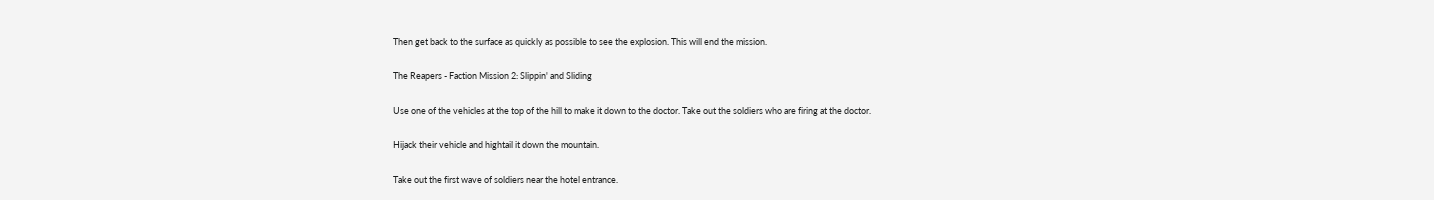Then get back to the surface as quickly as possible to see the explosion. This will end the mission.

The Reapers - Faction Mission 2: Slippin' and Sliding

Use one of the vehicles at the top of the hill to make it down to the doctor. Take out the soldiers who are firing at the doctor.

Hijack their vehicle and hightail it down the mountain.

Take out the first wave of soldiers near the hotel entrance.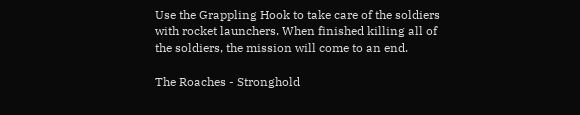Use the Grappling Hook to take care of the soldiers with rocket launchers. When finished killing all of the soldiers, the mission will come to an end.

The Roaches - Stronghold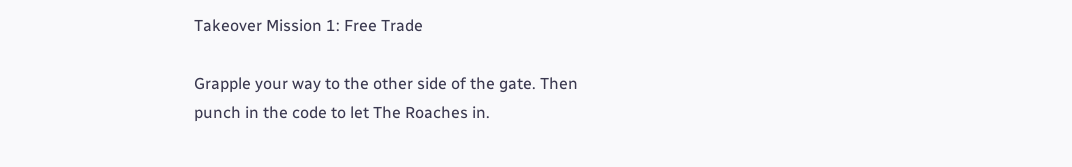Takeover Mission 1: Free Trade

Grapple your way to the other side of the gate. Then punch in the code to let The Roaches in.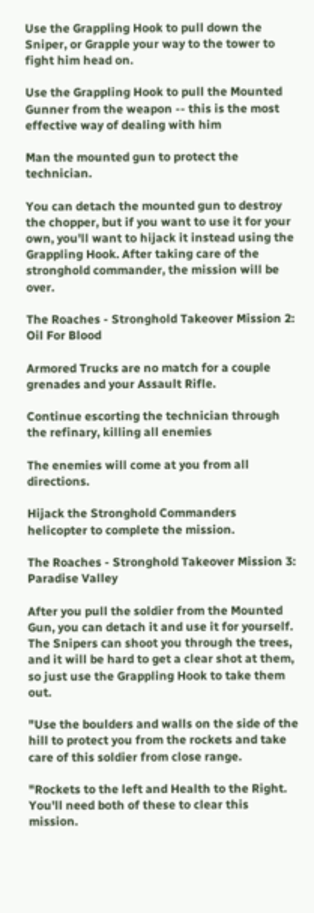Use the Grappling Hook to pull down the Sniper, or Grapple your way to the tower to fight him head on.

Use the Grappling Hook to pull the Mounted Gunner from the weapon -- this is the most effective way of dealing with him

Man the mounted gun to protect the technician.

You can detach the mounted gun to destroy the chopper, but if you want to use it for your own, you'll want to hijack it instead using the Grappling Hook. After taking care of the stronghold commander, the mission will be over.

The Roaches - Stronghold Takeover Mission 2: Oil For Blood

Armored Trucks are no match for a couple grenades and your Assault Rifle.

Continue escorting the technician through the refinary, killing all enemies

The enemies will come at you from all directions.

Hijack the Stronghold Commanders helicopter to complete the mission.

The Roaches - Stronghold Takeover Mission 3: Paradise Valley

After you pull the soldier from the Mounted Gun, you can detach it and use it for yourself. The Snipers can shoot you through the trees, and it will be hard to get a clear shot at them, so just use the Grappling Hook to take them out.

"Use the boulders and walls on the side of the hill to protect you from the rockets and take care of this soldier from close range.

"Rockets to the left and Health to the Right. You'll need both of these to clear this mission.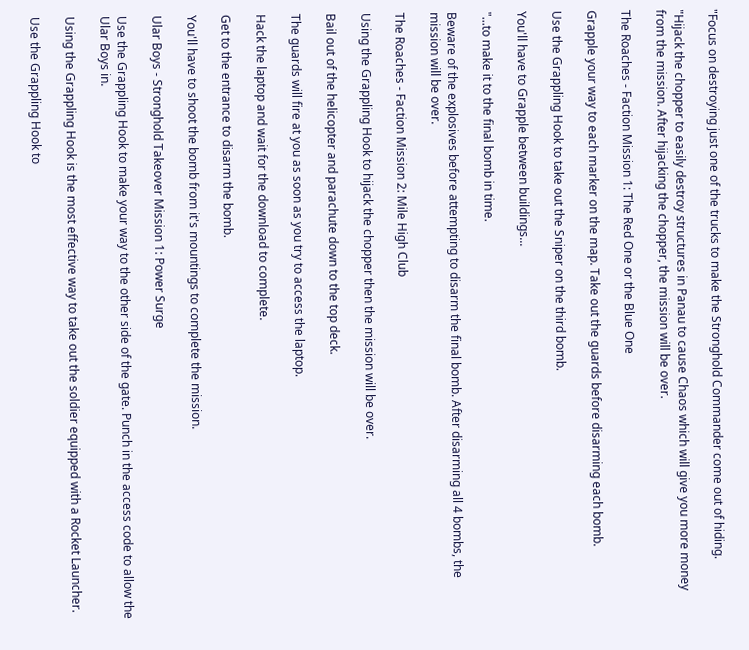"Focus on destroying just one of the trucks to make the Stronghold Commander come out of hiding.

"Hijack the chopper to easily destroy structures in Panau to cause Chaos which will give you more money from the mission. After hijacking the chopper, the mission will be over.

The Roaches - Faction Mission 1: The Red One or the Blue One

Grapple your way to each marker on the map. Take out the guards before disarming each bomb.

Use the Grappling Hook to take out the Sniper on the third bomb.

You'll have to Grapple between buildings...

"...to make it to the final bomb in time.

Beware of the explosives before attempting to disarm the final bomb. After disarming all 4 bombs, the mission will be over.

The Roaches - Faction Mission 2: Mile High Club

Using the Grappling Hook to hijack the chopper then the mission will be over.

Bail out of the helicopter and parachute down to the top deck.

The guards will fire at you as soon as you try to access the laptop.

Hack the laptop and wait for the download to complete.

Get to the entrance to disarm the bomb.

You'll have to shoot the bomb from it's mountings to complete the mission.

Ular Boys - Stronghold Takeover Mission 1: Power Surge

Use the Grappling Hook to make your way to the other side of the gate. Punch in the access code to allow the Ular Boys in.

Using the Grappling Hook is the most effective way to take out the soldier equipped with a Rocket Launcher.

Use the Grappling Hook to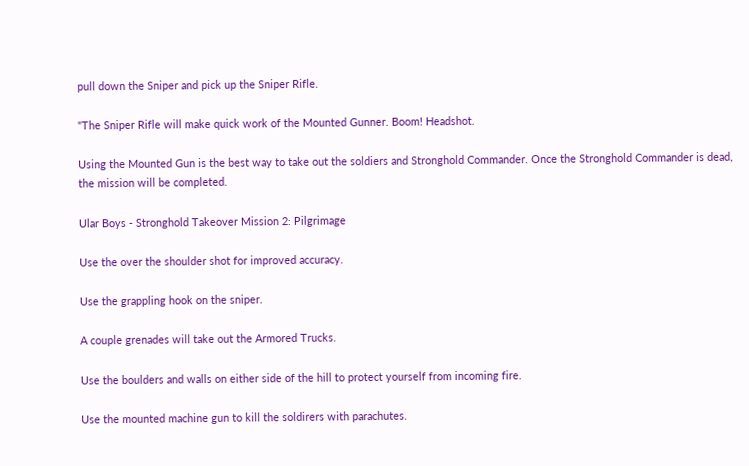pull down the Sniper and pick up the Sniper Rifle.

"The Sniper Rifle will make quick work of the Mounted Gunner. Boom! Headshot.

Using the Mounted Gun is the best way to take out the soldiers and Stronghold Commander. Once the Stronghold Commander is dead, the mission will be completed.

Ular Boys - Stronghold Takeover Mission 2: Pilgrimage

Use the over the shoulder shot for improved accuracy.

Use the grappling hook on the sniper.

A couple grenades will take out the Armored Trucks.

Use the boulders and walls on either side of the hill to protect yourself from incoming fire.

Use the mounted machine gun to kill the soldirers with parachutes.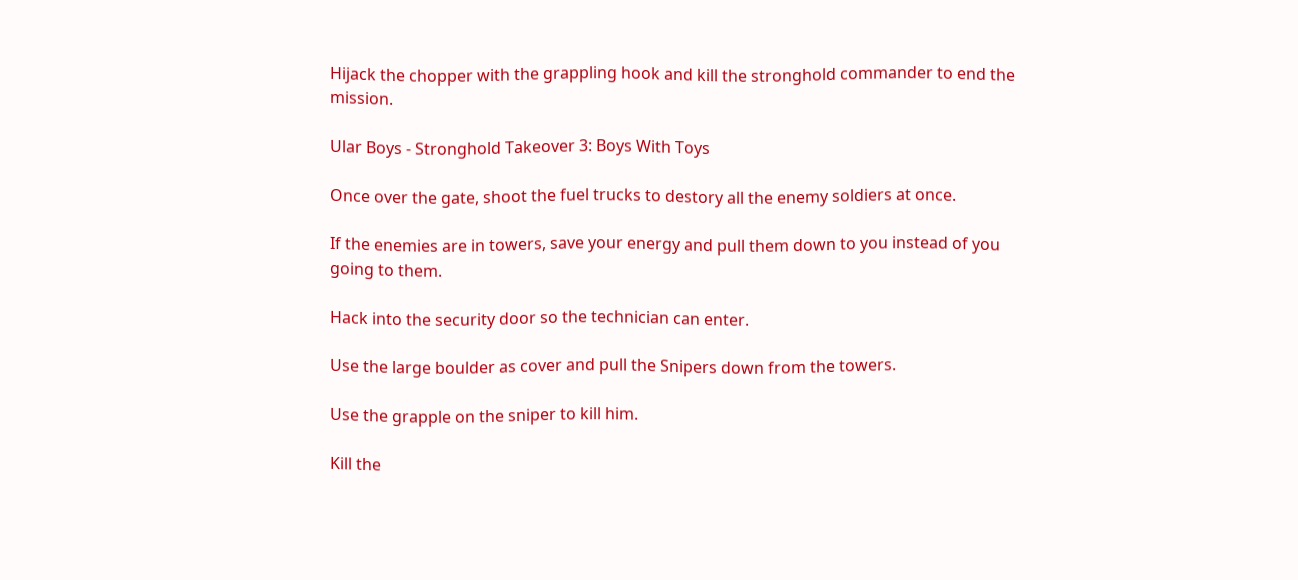Hijack the chopper with the grappling hook and kill the stronghold commander to end the mission.

Ular Boys - Stronghold Takeover 3: Boys With Toys

Once over the gate, shoot the fuel trucks to destory all the enemy soldiers at once.

If the enemies are in towers, save your energy and pull them down to you instead of you going to them.

Hack into the security door so the technician can enter.

Use the large boulder as cover and pull the Snipers down from the towers.

Use the grapple on the sniper to kill him.

Kill the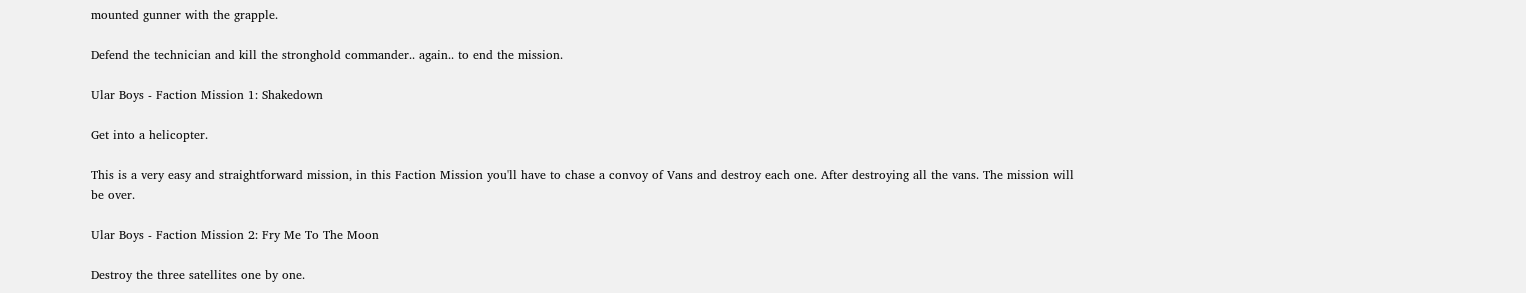mounted gunner with the grapple.

Defend the technician and kill the stronghold commander.. again.. to end the mission.

Ular Boys - Faction Mission 1: Shakedown

Get into a helicopter.

This is a very easy and straightforward mission, in this Faction Mission you'll have to chase a convoy of Vans and destroy each one. After destroying all the vans. The mission will be over.

Ular Boys - Faction Mission 2: Fry Me To The Moon

Destroy the three satellites one by one.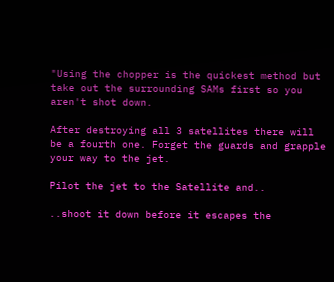"Using the chopper is the quickest method but take out the surrounding SAMs first so you aren't shot down.

After destroying all 3 satellites there will be a fourth one. Forget the guards and grapple your way to the jet.

Pilot the jet to the Satellite and..

..shoot it down before it escapes the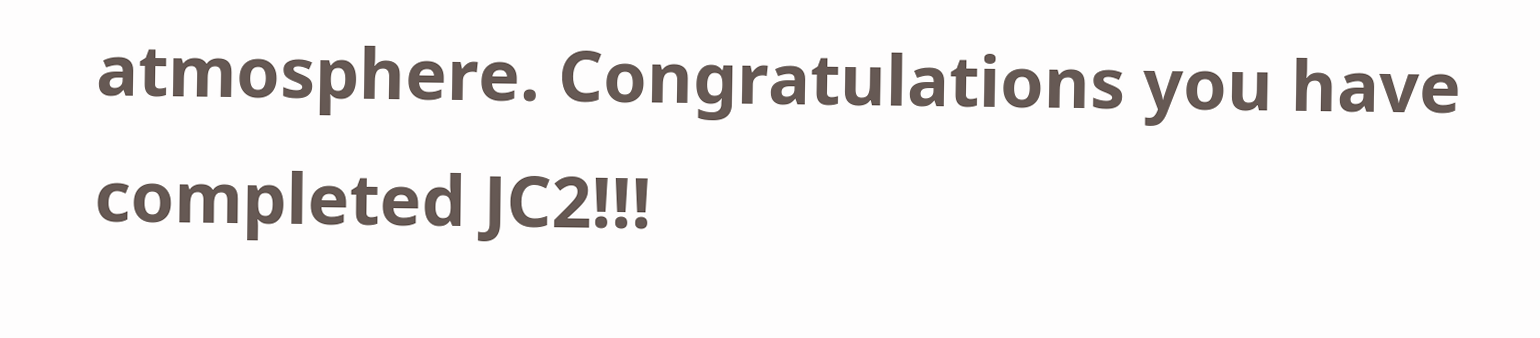atmosphere. Congratulations you have completed JC2!!!